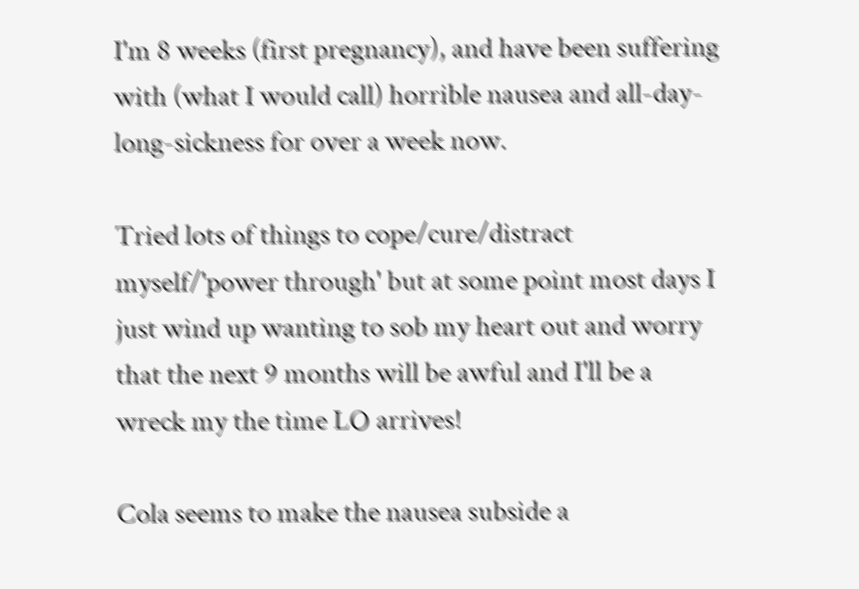I'm 8 weeks (first pregnancy), and have been suffering with (what I would call) horrible nausea and all-day-long-sickness for over a week now.

Tried lots of things to cope/cure/distract myself/'power through' but at some point most days I just wind up wanting to sob my heart out and worry that the next 9 months will be awful and I'll be a wreck my the time LO arrives!

Cola seems to make the nausea subside a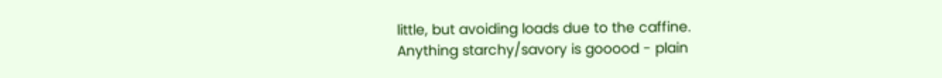little, but avoiding loads due to the caffine.
Anything starchy/savory is gooood - plain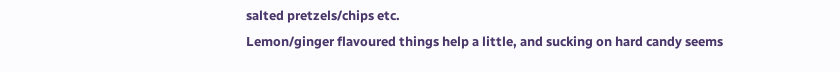salted pretzels/chips etc.
Lemon/ginger flavoured things help a little, and sucking on hard candy seems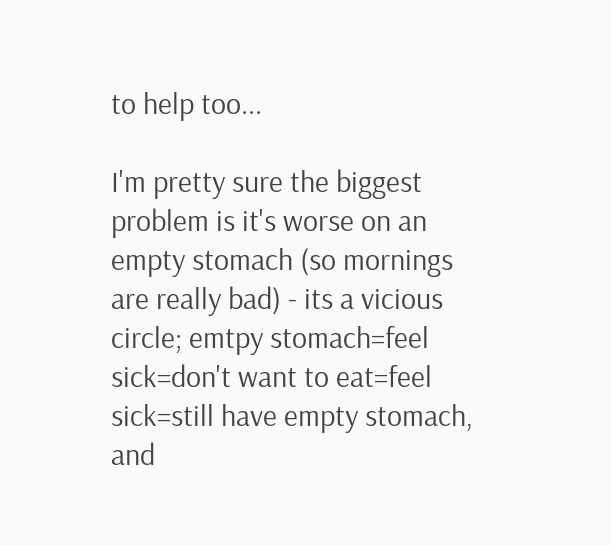to help too...

I'm pretty sure the biggest problem is it's worse on an empty stomach (so mornings are really bad) - its a vicious circle; emtpy stomach=feel sick=don't want to eat=feel sick=still have empty stomach, and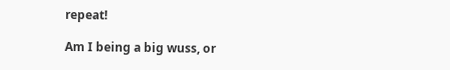repeat!

Am I being a big wuss, or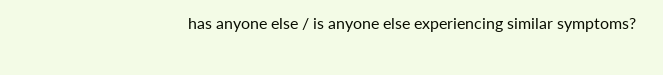has anyone else / is anyone else experiencing similar symptoms?